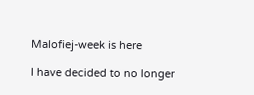Malofiej-week is here

I have decided to no longer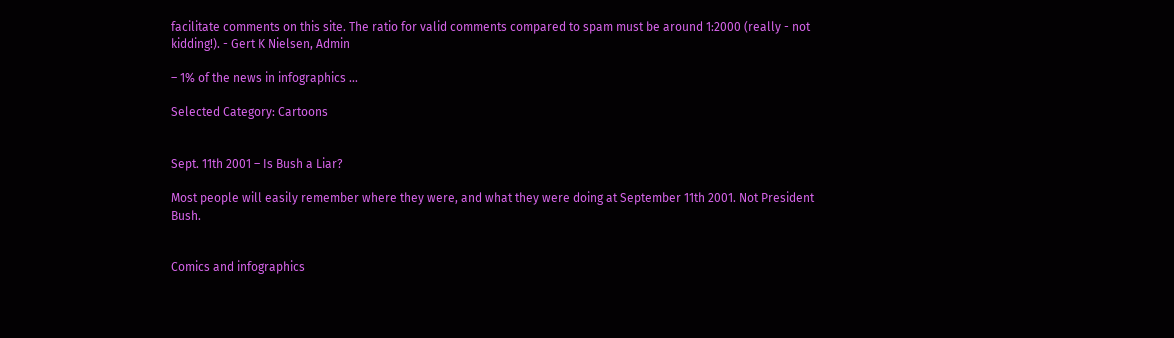facilitate comments on this site. The ratio for valid comments compared to spam must be around 1:2000 (really - not kidding!). - Gert K Nielsen, Admin

– 1% of the news in infographics …

Selected Category: Cartoons


Sept. 11th 2001 – Is Bush a Liar?

Most people will easily remember where they were, and what they were doing at September 11th 2001. Not President Bush.


Comics and infographics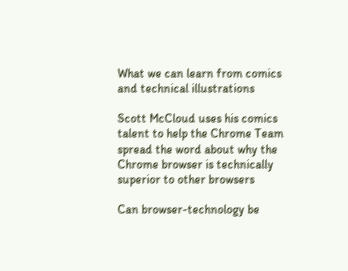What we can learn from comics and technical illustrations

Scott McCloud uses his comics talent to help the Chrome Team spread the word about why the Chrome browser is technically superior to other browsers

Can browser-technology be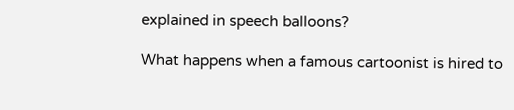explained in speech balloons?

What happens when a famous cartoonist is hired to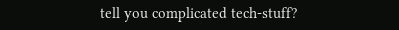tell you complicated tech-stuff?